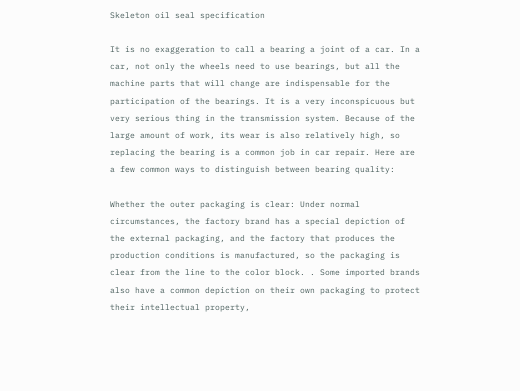Skeleton oil seal specification

It is no exaggeration to call a bearing a joint of a car. In a car, not only the wheels need to use bearings, but all the machine parts that will change are indispensable for the participation of the bearings. It is a very inconspicuous but very serious thing in the transmission system. Because of the large amount of work, its wear is also relatively high, so replacing the bearing is a common job in car repair. Here are a few common ways to distinguish between bearing quality:

Whether the outer packaging is clear: Under normal circumstances, the factory brand has a special depiction of the external packaging, and the factory that produces the production conditions is manufactured, so the packaging is clear from the line to the color block. . Some imported brands also have a common depiction on their own packaging to protect their intellectual property,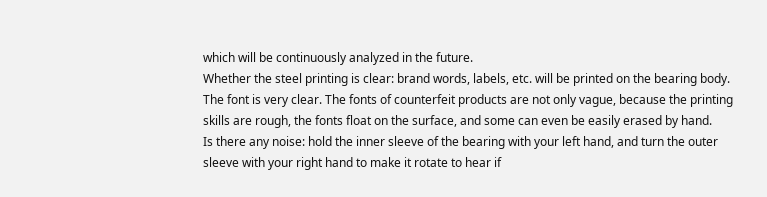which will be continuously analyzed in the future.
Whether the steel printing is clear: brand words, labels, etc. will be printed on the bearing body. The font is very clear. The fonts of counterfeit products are not only vague, because the printing skills are rough, the fonts float on the surface, and some can even be easily erased by hand.
Is there any noise: hold the inner sleeve of the bearing with your left hand, and turn the outer sleeve with your right hand to make it rotate to hear if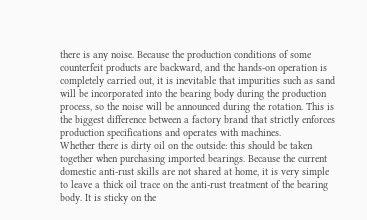there is any noise. Because the production conditions of some counterfeit products are backward, and the hands-on operation is completely carried out, it is inevitable that impurities such as sand will be incorporated into the bearing body during the production process, so the noise will be announced during the rotation. This is the biggest difference between a factory brand that strictly enforces production specifications and operates with machines.
Whether there is dirty oil on the outside: this should be taken together when purchasing imported bearings. Because the current domestic anti-rust skills are not shared at home, it is very simple to leave a thick oil trace on the anti-rust treatment of the bearing body. It is sticky on the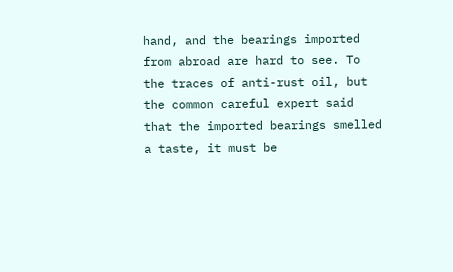hand, and the bearings imported from abroad are hard to see. To the traces of anti-rust oil, but the common careful expert said that the imported bearings smelled a taste, it must be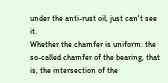under the anti-rust oil, just can't see it.
Whether the chamfer is uniform: the so-called chamfer of the bearing, that is, the intersection of the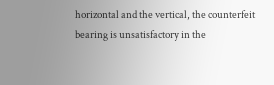horizontal and the vertical, the counterfeit bearing is unsatisfactory in the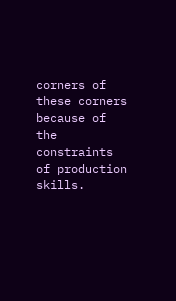corners of these corners because of the constraints of production skills.